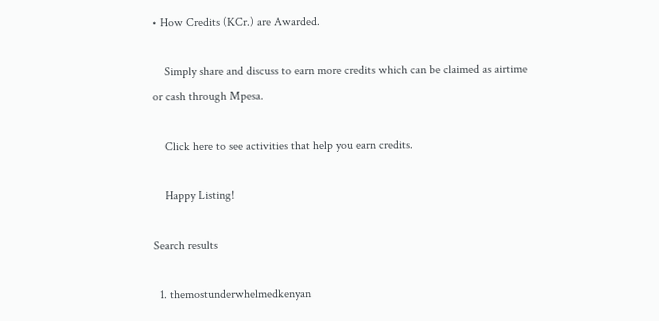• How Credits (KCr.) are Awarded.

    Simply share and discuss to earn more credits which can be claimed as airtime or cash through Mpesa.

    Click here to see activities that help you earn credits.

    Happy Listing!

Search results

  1. themostunderwhelmedkenyan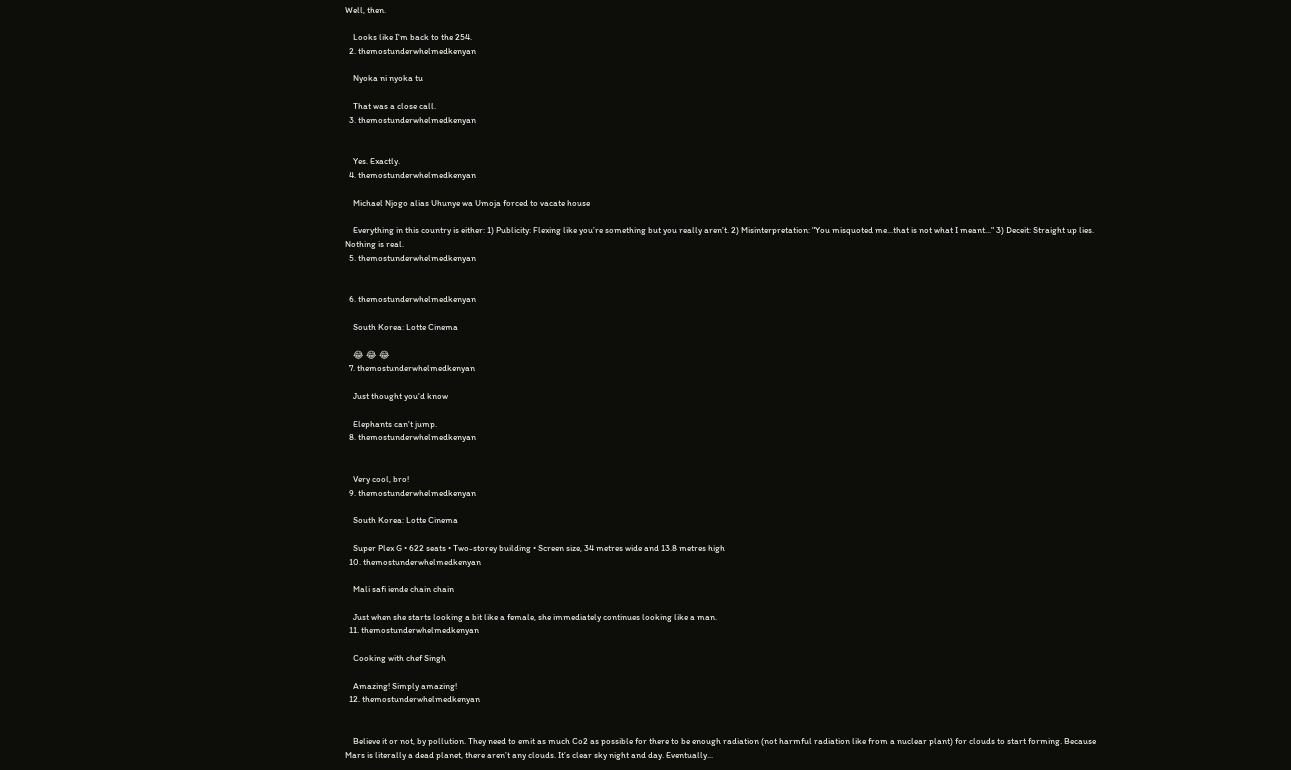Well, then.

    Looks like I'm back to the 254.
  2. themostunderwhelmedkenyan

    Nyoka ni nyoka tu

    That was a close call.
  3. themostunderwhelmedkenyan


    Yes. Exactly.
  4. themostunderwhelmedkenyan

    Michael Njogo alias Uhunye wa Umoja forced to vacate house

    Everything in this country is either: 1) Publicity: Flexing like you’re something but you really aren’t. 2) Misinterpretation: "You misquoted me...that is not what I meant..." 3) Deceit: Straight up lies. Nothing is real.
  5. themostunderwhelmedkenyan


  6. themostunderwhelmedkenyan

    South Korea: Lotte Cinema

    😂 😂 😂
  7. themostunderwhelmedkenyan

    Just thought you'd know

    Elephants can't jump.
  8. themostunderwhelmedkenyan


    Very cool, bro!
  9. themostunderwhelmedkenyan

    South Korea: Lotte Cinema

    Super Plex G • 622 seats • Two-storey building • Screen size, 34 metres wide and 13.8 metres high
  10. themostunderwhelmedkenyan

    Mali safi iende chain chain

    Just when she starts looking a bit like a female, she immediately continues looking like a man.
  11. themostunderwhelmedkenyan

    Cooking with chef Singh

    Amazing! Simply amazing!
  12. themostunderwhelmedkenyan


    Believe it or not, by pollution. They need to emit as much Co2 as possible for there to be enough radiation (not harmful radiation like from a nuclear plant) for clouds to start forming. Because Mars is literally a dead planet, there aren’t any clouds. It’s clear sky night and day. Eventually...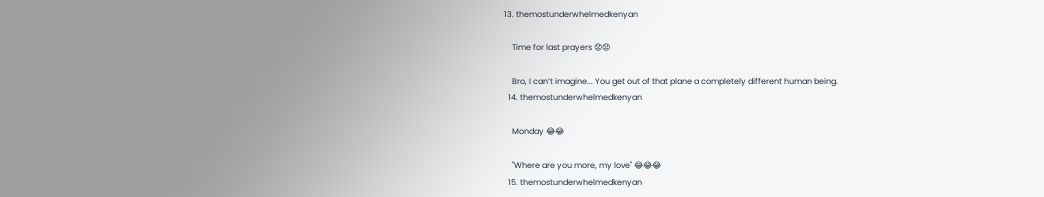13. themostunderwhelmedkenyan

    Time for last prayers 😟😟

    Bro, I can’t imagine... You get out of that plane a completely different human being.
  14. themostunderwhelmedkenyan

    Monday 😂😂

    "Where are you more, my love" 😂😂😂
  15. themostunderwhelmedkenyan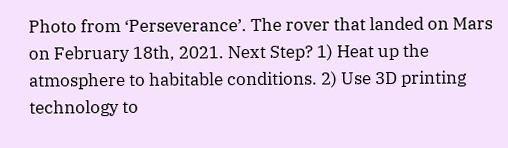Photo from ‘Perseverance’. The rover that landed on Mars on February 18th, 2021. Next Step? 1) Heat up the atmosphere to habitable conditions. 2) Use 3D printing technology to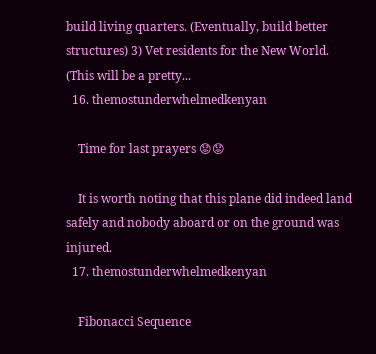build living quarters. (Eventually, build better structures) 3) Vet residents for the New World. (This will be a pretty...
  16. themostunderwhelmedkenyan

    Time for last prayers 😟😟

    It is worth noting that this plane did indeed land safely and nobody aboard or on the ground was injured.
  17. themostunderwhelmedkenyan

    Fibonacci Sequence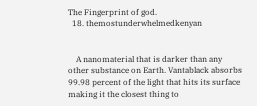The Fingerprint of god.
  18. themostunderwhelmedkenyan


    A nanomaterial that is darker than any other substance on Earth. Vantablack absorbs 99.98 percent of the light that hits its surface making it the closest thing to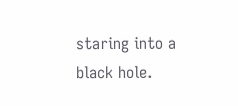staring into a black hole.